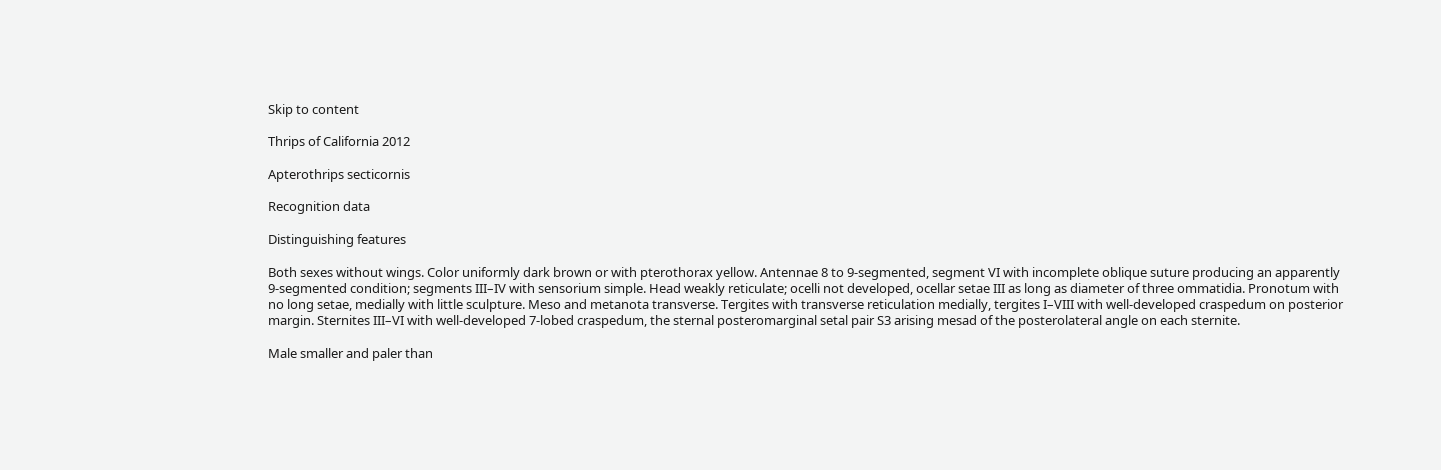Skip to content

Thrips of California 2012

Apterothrips secticornis

Recognition data

Distinguishing features

Both sexes without wings. Color uniformly dark brown or with pterothorax yellow. Antennae 8 to 9-segmented, segment VI with incomplete oblique suture producing an apparently 9-segmented condition; segments III–IV with sensorium simple. Head weakly reticulate; ocelli not developed, ocellar setae III as long as diameter of three ommatidia. Pronotum with no long setae, medially with little sculpture. Meso and metanota transverse. Tergites with transverse reticulation medially, tergites I–VIII with well-developed craspedum on posterior margin. Sternites III–VI with well-developed 7-lobed craspedum, the sternal posteromarginal setal pair S3 arising mesad of the posterolateral angle on each sternite.

Male smaller and paler than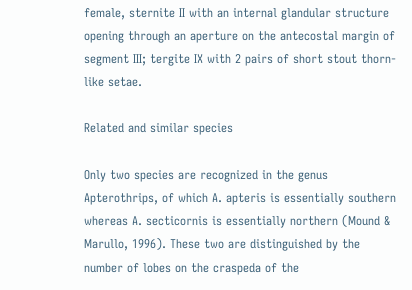female, sternite II with an internal glandular structure opening through an aperture on the antecostal margin of segment III; tergite IX with 2 pairs of short stout thorn-like setae.

Related and similar species

Only two species are recognized in the genus Apterothrips, of which A. apteris is essentially southern whereas A. secticornis is essentially northern (Mound & Marullo, 1996). These two are distinguished by the number of lobes on the craspeda of the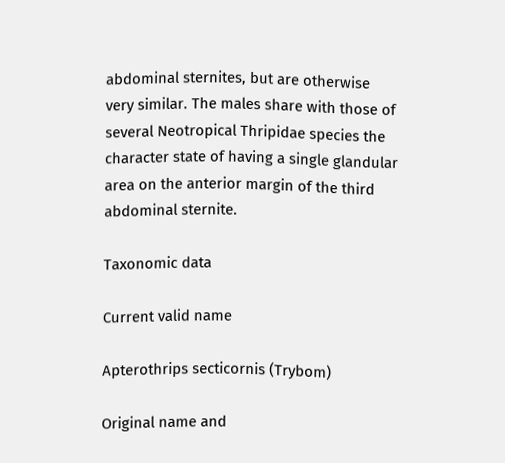abdominal sternites, but are otherwise very similar. The males share with those of several Neotropical Thripidae species the character state of having a single glandular area on the anterior margin of the third abdominal sternite.

Taxonomic data

Current valid name

Apterothrips secticornis (Trybom)

Original name and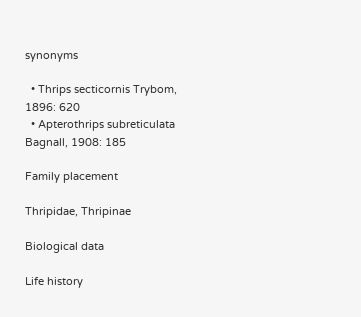synonyms

  • Thrips secticornis Trybom, 1896: 620
  • Apterothrips subreticulata Bagnall, 1908: 185

Family placement

Thripidae, Thripinae

Biological data

Life history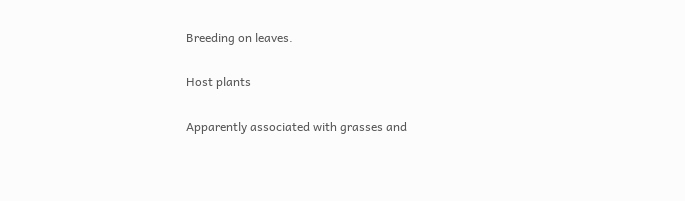Breeding on leaves.

Host plants

Apparently associated with grasses and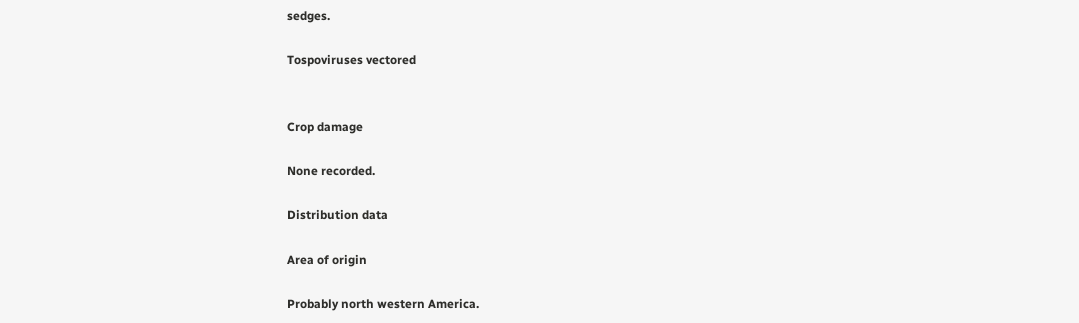sedges.

Tospoviruses vectored


Crop damage

None recorded.

Distribution data

Area of origin

Probably north western America.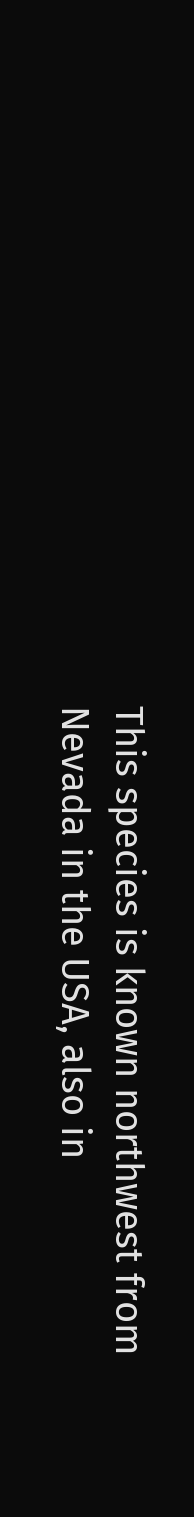This species is known northwest from Nevada in the USA, also in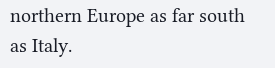northern Europe as far south as Italy.